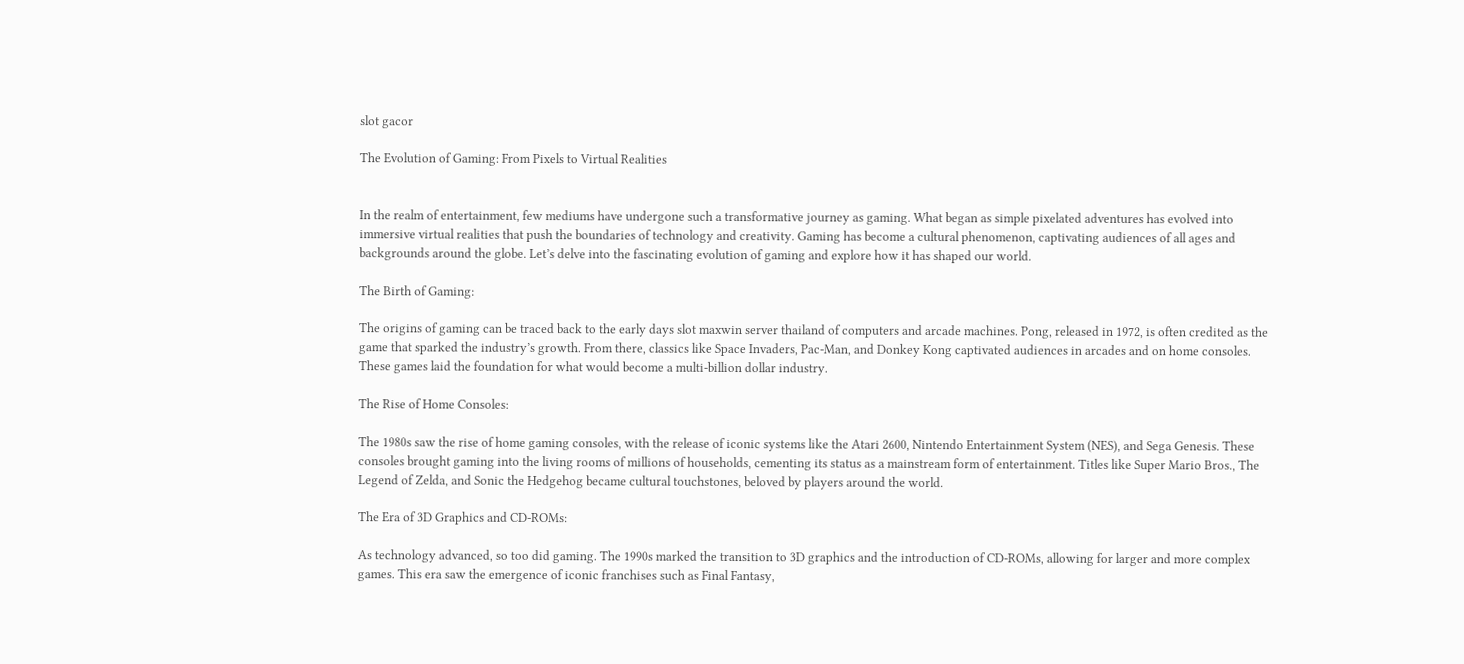slot gacor

The Evolution of Gaming: From Pixels to Virtual Realities


In the realm of entertainment, few mediums have undergone such a transformative journey as gaming. What began as simple pixelated adventures has evolved into immersive virtual realities that push the boundaries of technology and creativity. Gaming has become a cultural phenomenon, captivating audiences of all ages and backgrounds around the globe. Let’s delve into the fascinating evolution of gaming and explore how it has shaped our world.

The Birth of Gaming:

The origins of gaming can be traced back to the early days slot maxwin server thailand of computers and arcade machines. Pong, released in 1972, is often credited as the game that sparked the industry’s growth. From there, classics like Space Invaders, Pac-Man, and Donkey Kong captivated audiences in arcades and on home consoles. These games laid the foundation for what would become a multi-billion dollar industry.

The Rise of Home Consoles:

The 1980s saw the rise of home gaming consoles, with the release of iconic systems like the Atari 2600, Nintendo Entertainment System (NES), and Sega Genesis. These consoles brought gaming into the living rooms of millions of households, cementing its status as a mainstream form of entertainment. Titles like Super Mario Bros., The Legend of Zelda, and Sonic the Hedgehog became cultural touchstones, beloved by players around the world.

The Era of 3D Graphics and CD-ROMs:

As technology advanced, so too did gaming. The 1990s marked the transition to 3D graphics and the introduction of CD-ROMs, allowing for larger and more complex games. This era saw the emergence of iconic franchises such as Final Fantasy,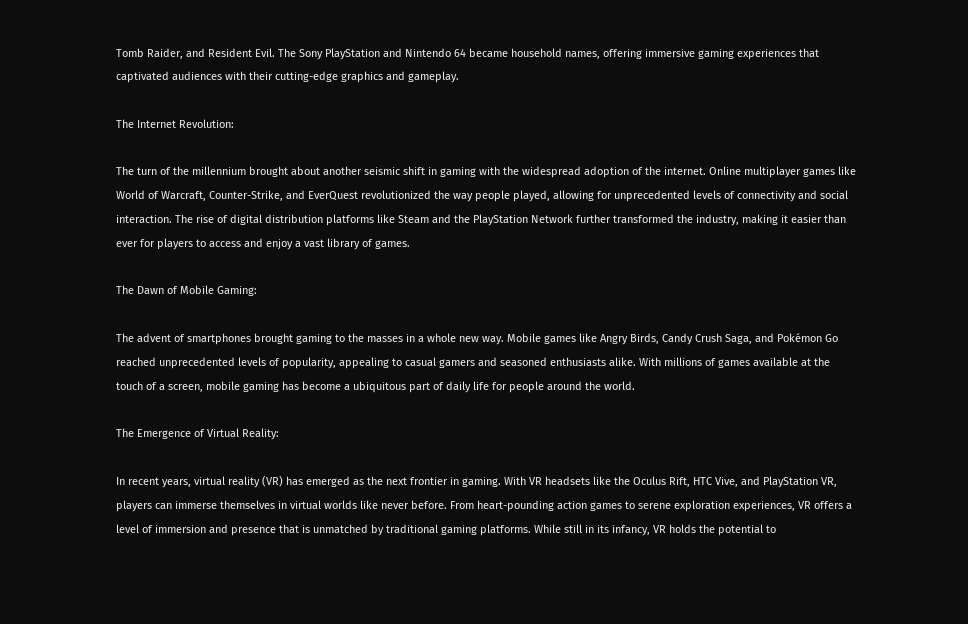Tomb Raider, and Resident Evil. The Sony PlayStation and Nintendo 64 became household names, offering immersive gaming experiences that captivated audiences with their cutting-edge graphics and gameplay.

The Internet Revolution:

The turn of the millennium brought about another seismic shift in gaming with the widespread adoption of the internet. Online multiplayer games like World of Warcraft, Counter-Strike, and EverQuest revolutionized the way people played, allowing for unprecedented levels of connectivity and social interaction. The rise of digital distribution platforms like Steam and the PlayStation Network further transformed the industry, making it easier than ever for players to access and enjoy a vast library of games.

The Dawn of Mobile Gaming:

The advent of smartphones brought gaming to the masses in a whole new way. Mobile games like Angry Birds, Candy Crush Saga, and Pokémon Go reached unprecedented levels of popularity, appealing to casual gamers and seasoned enthusiasts alike. With millions of games available at the touch of a screen, mobile gaming has become a ubiquitous part of daily life for people around the world.

The Emergence of Virtual Reality:

In recent years, virtual reality (VR) has emerged as the next frontier in gaming. With VR headsets like the Oculus Rift, HTC Vive, and PlayStation VR, players can immerse themselves in virtual worlds like never before. From heart-pounding action games to serene exploration experiences, VR offers a level of immersion and presence that is unmatched by traditional gaming platforms. While still in its infancy, VR holds the potential to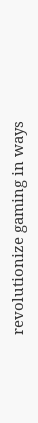revolutionize gaming in ways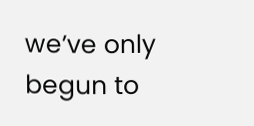we’ve only begun to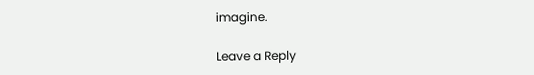imagine.

Leave a Reply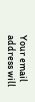Your email address will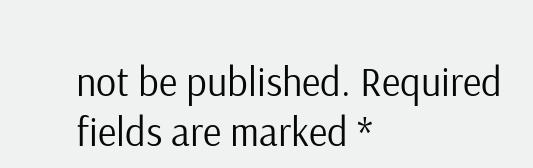not be published. Required fields are marked *